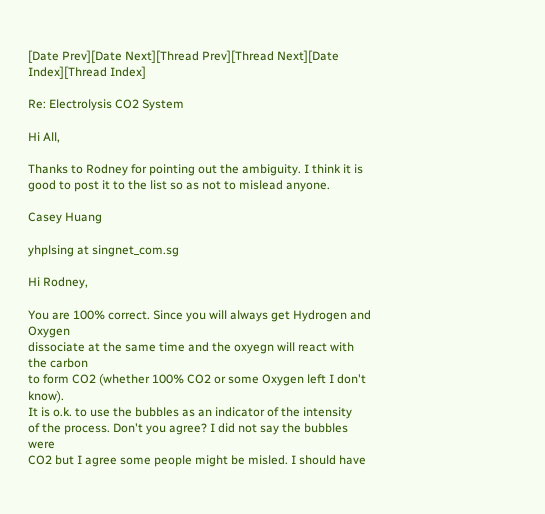[Date Prev][Date Next][Thread Prev][Thread Next][Date Index][Thread Index]

Re: Electrolysis CO2 System

Hi All,

Thanks to Rodney for pointing out the ambiguity. I think it is
good to post it to the list so as not to mislead anyone.

Casey Huang

yhplsing at singnet_com.sg

Hi Rodney,

You are 100% correct. Since you will always get Hydrogen and Oxygen
dissociate at the same time and the oxyegn will react with the carbon
to form CO2 (whether 100% CO2 or some Oxygen left I don't know).
It is o.k. to use the bubbles as an indicator of the intensity
of the process. Don't you agree? I did not say the bubbles were
CO2 but I agree some people might be misled. I should have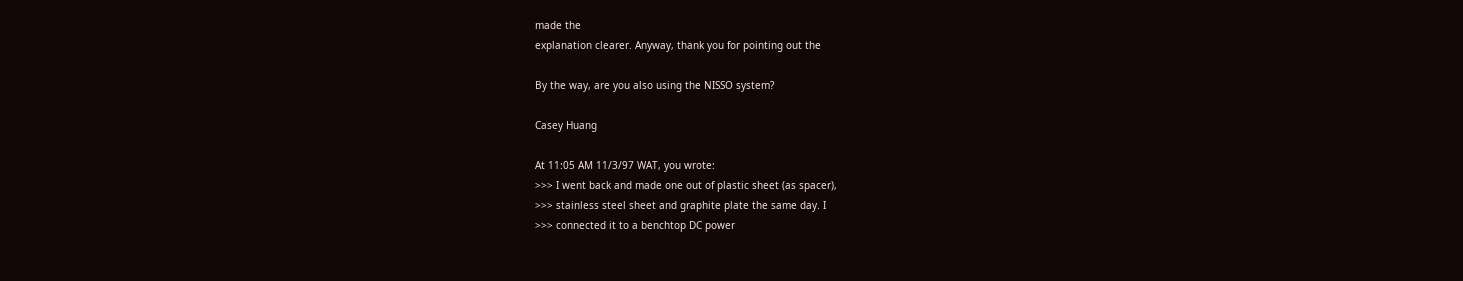made the
explanation clearer. Anyway, thank you for pointing out the

By the way, are you also using the NISSO system?

Casey Huang

At 11:05 AM 11/3/97 WAT, you wrote:
>>> I went back and made one out of plastic sheet (as spacer),
>>> stainless steel sheet and graphite plate the same day. I
>>> connected it to a benchtop DC power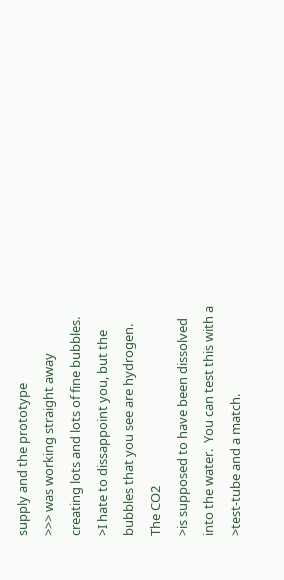supply and the prototype
>>> was working straight away creating lots and lots of fine bubbles.
>I hate to dissappoint you, but the bubbles that you see are hydrogen.  The CO2
>is supposed to have been dissolved into the water.  You can test this with a
>test-tube and a match.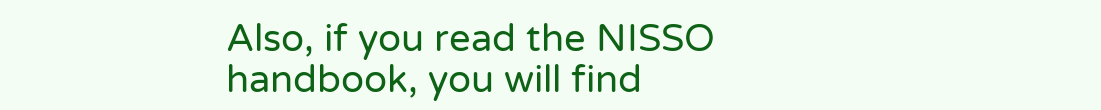Also, if you read the NISSO handbook, you will find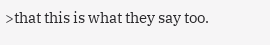>that this is what they say too.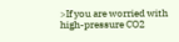>If you are worried with high-pressure CO2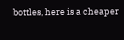bottles, here is a cheaper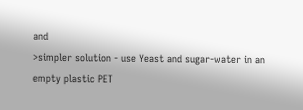and
>simpler solution - use Yeast and sugar-water in an empty plastic PET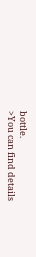bottle.
>You can find details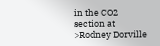in the CO2 section at
>Rodney Dorville